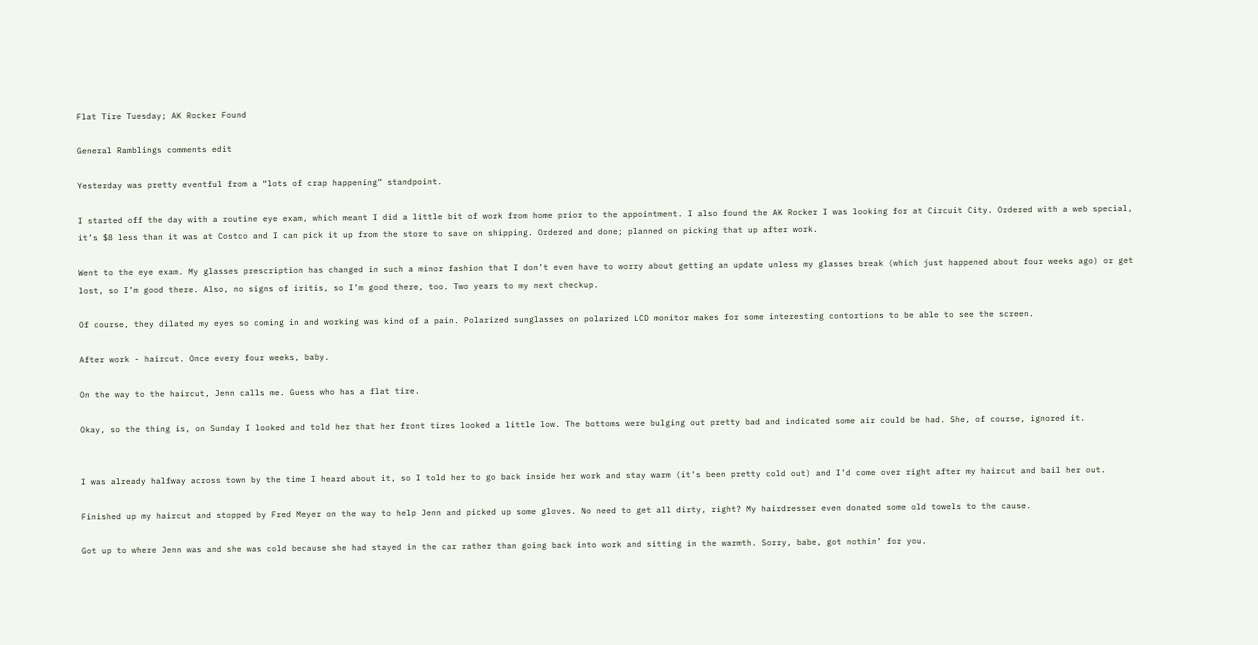Flat Tire Tuesday; AK Rocker Found

General Ramblings comments edit

Yesterday was pretty eventful from a “lots of crap happening” standpoint.

I started off the day with a routine eye exam, which meant I did a little bit of work from home prior to the appointment. I also found the AK Rocker I was looking for at Circuit City. Ordered with a web special, it’s $8 less than it was at Costco and I can pick it up from the store to save on shipping. Ordered and done; planned on picking that up after work.

Went to the eye exam. My glasses prescription has changed in such a minor fashion that I don’t even have to worry about getting an update unless my glasses break (which just happened about four weeks ago) or get lost, so I’m good there. Also, no signs of iritis, so I’m good there, too. Two years to my next checkup.

Of course, they dilated my eyes so coming in and working was kind of a pain. Polarized sunglasses on polarized LCD monitor makes for some interesting contortions to be able to see the screen.

After work - haircut. Once every four weeks, baby.

On the way to the haircut, Jenn calls me. Guess who has a flat tire.

Okay, so the thing is, on Sunday I looked and told her that her front tires looked a little low. The bottoms were bulging out pretty bad and indicated some air could be had. She, of course, ignored it.


I was already halfway across town by the time I heard about it, so I told her to go back inside her work and stay warm (it’s been pretty cold out) and I’d come over right after my haircut and bail her out.

Finished up my haircut and stopped by Fred Meyer on the way to help Jenn and picked up some gloves. No need to get all dirty, right? My hairdresser even donated some old towels to the cause.

Got up to where Jenn was and she was cold because she had stayed in the car rather than going back into work and sitting in the warmth. Sorry, babe, got nothin’ for you.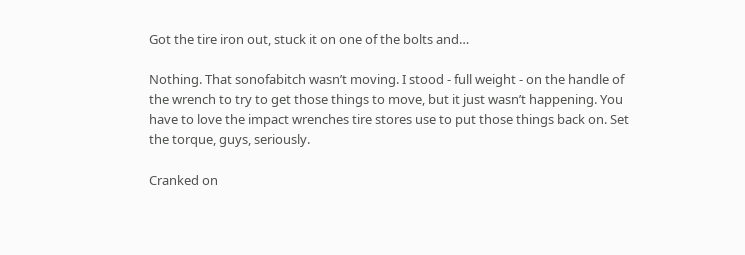Got the tire iron out, stuck it on one of the bolts and…

Nothing. That sonofabitch wasn’t moving. I stood - full weight - on the handle of the wrench to try to get those things to move, but it just wasn’t happening. You have to love the impact wrenches tire stores use to put those things back on. Set the torque, guys, seriously.

Cranked on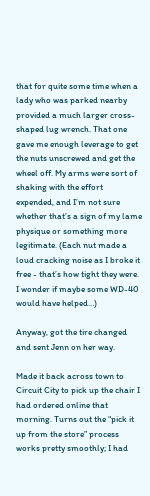that for quite some time when a lady who was parked nearby provided a much larger cross-shaped lug wrench. That one gave me enough leverage to get the nuts unscrewed and get the wheel off. My arms were sort of shaking with the effort expended, and I’m not sure whether that’s a sign of my lame physique or something more legitimate. (Each nut made a loud cracking noise as I broke it free - that’s how tight they were. I wonder if maybe some WD-40 would have helped…)

Anyway, got the tire changed and sent Jenn on her way.

Made it back across town to Circuit City to pick up the chair I had ordered online that morning. Turns out the “pick it up from the store” process works pretty smoothly; I had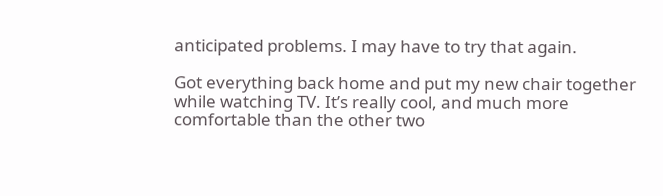anticipated problems. I may have to try that again.

Got everything back home and put my new chair together while watching TV. It’s really cool, and much more comfortable than the other two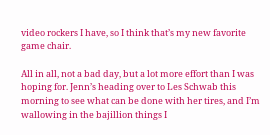video rockers I have, so I think that’s my new favorite game chair.

All in all, not a bad day, but a lot more effort than I was hoping for. Jenn’s heading over to Les Schwab this morning to see what can be done with her tires, and I’m wallowing in the bajillion things I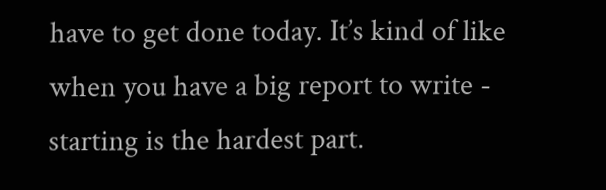have to get done today. It’s kind of like when you have a big report to write - starting is the hardest part.